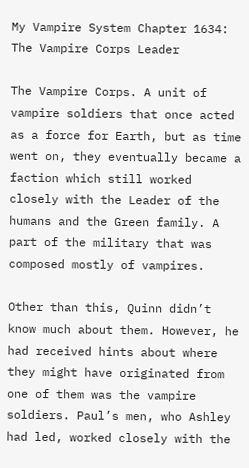My Vampire System Chapter 1634: The Vampire Corps Leader

The Vampire Corps. A unit of vampire soldiers that once acted as a force for Earth, but as time went on, they eventually became a faction which still worked closely with the Leader of the humans and the Green family. A part of the military that was composed mostly of vampires.

Other than this, Quinn didn’t know much about them. However, he had received hints about where they might have originated from one of them was the vampire soldiers. Paul’s men, who Ashley had led, worked closely with the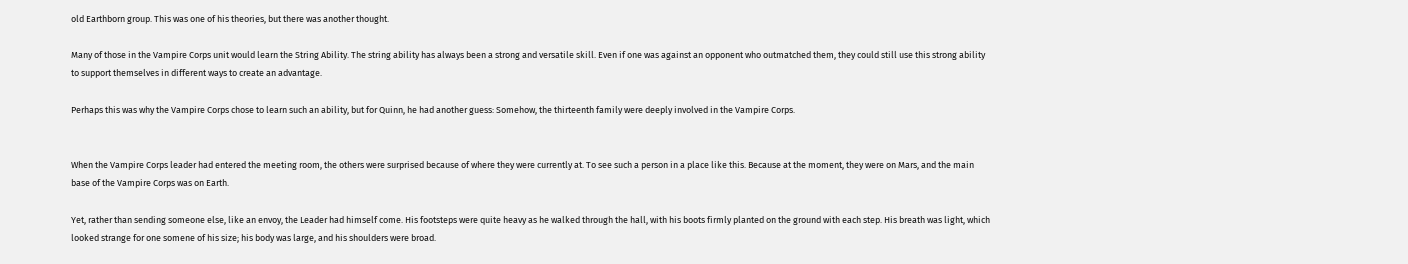old Earthborn group. This was one of his theories, but there was another thought.

Many of those in the Vampire Corps unit would learn the String Ability. The string ability has always been a strong and versatile skill. Even if one was against an opponent who outmatched them, they could still use this strong ability to support themselves in different ways to create an advantage.

Perhaps this was why the Vampire Corps chose to learn such an ability, but for Quinn, he had another guess: Somehow, the thirteenth family were deeply involved in the Vampire Corps.


When the Vampire Corps leader had entered the meeting room, the others were surprised because of where they were currently at. To see such a person in a place like this. Because at the moment, they were on Mars, and the main base of the Vampire Corps was on Earth.

Yet, rather than sending someone else, like an envoy, the Leader had himself come. His footsteps were quite heavy as he walked through the hall, with his boots firmly planted on the ground with each step. His breath was light, which looked strange for one somene of his size; his body was large, and his shoulders were broad.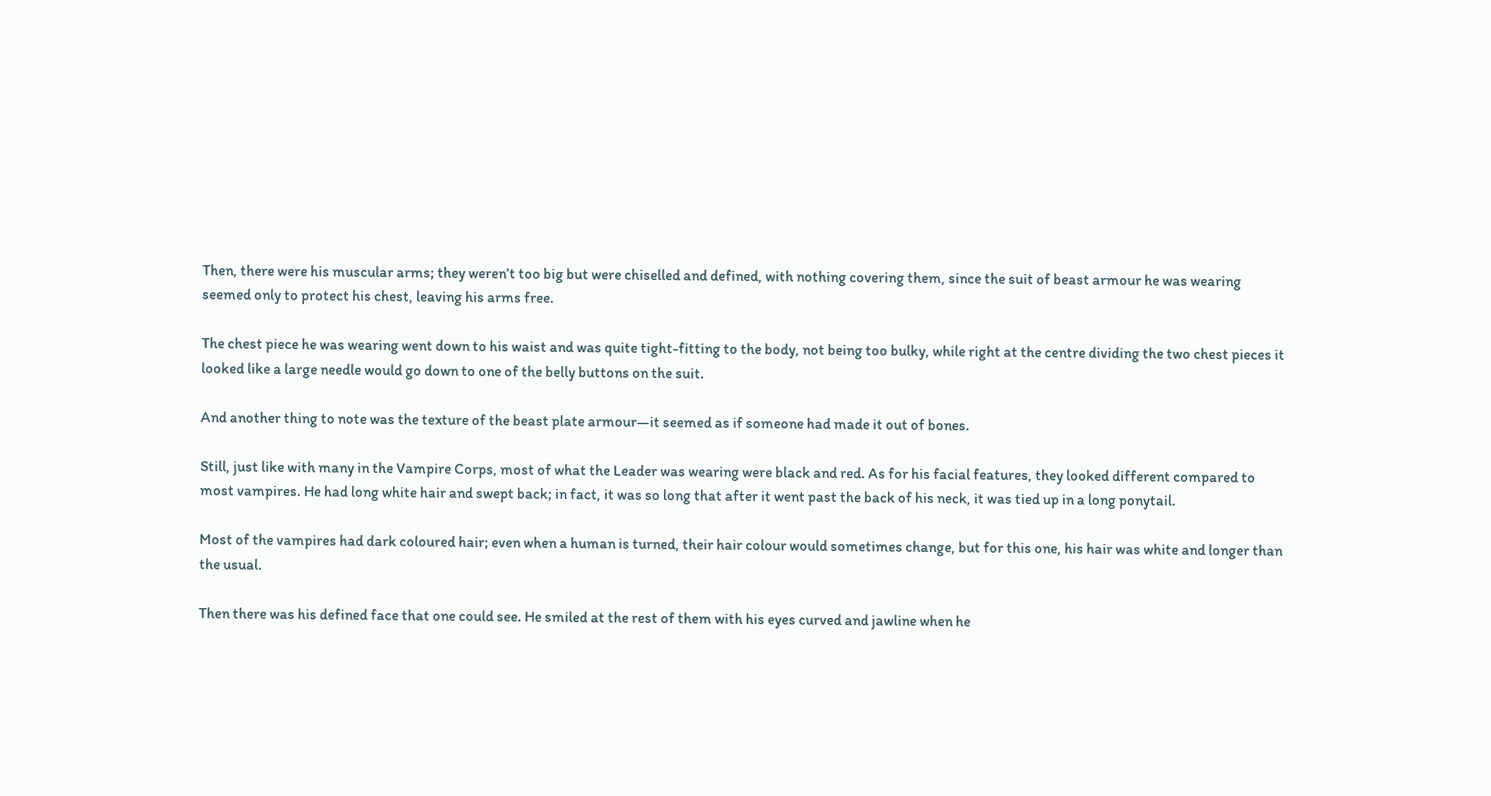Then, there were his muscular arms; they weren’t too big but were chiselled and defined, with nothing covering them, since the suit of beast armour he was wearing seemed only to protect his chest, leaving his arms free.

The chest piece he was wearing went down to his waist and was quite tight-fitting to the body, not being too bulky, while right at the centre dividing the two chest pieces it looked like a large needle would go down to one of the belly buttons on the suit.

And another thing to note was the texture of the beast plate armour—it seemed as if someone had made it out of bones.

Still, just like with many in the Vampire Corps, most of what the Leader was wearing were black and red. As for his facial features, they looked different compared to most vampires. He had long white hair and swept back; in fact, it was so long that after it went past the back of his neck, it was tied up in a long ponytail.

Most of the vampires had dark coloured hair; even when a human is turned, their hair colour would sometimes change, but for this one, his hair was white and longer than the usual.

Then there was his defined face that one could see. He smiled at the rest of them with his eyes curved and jawline when he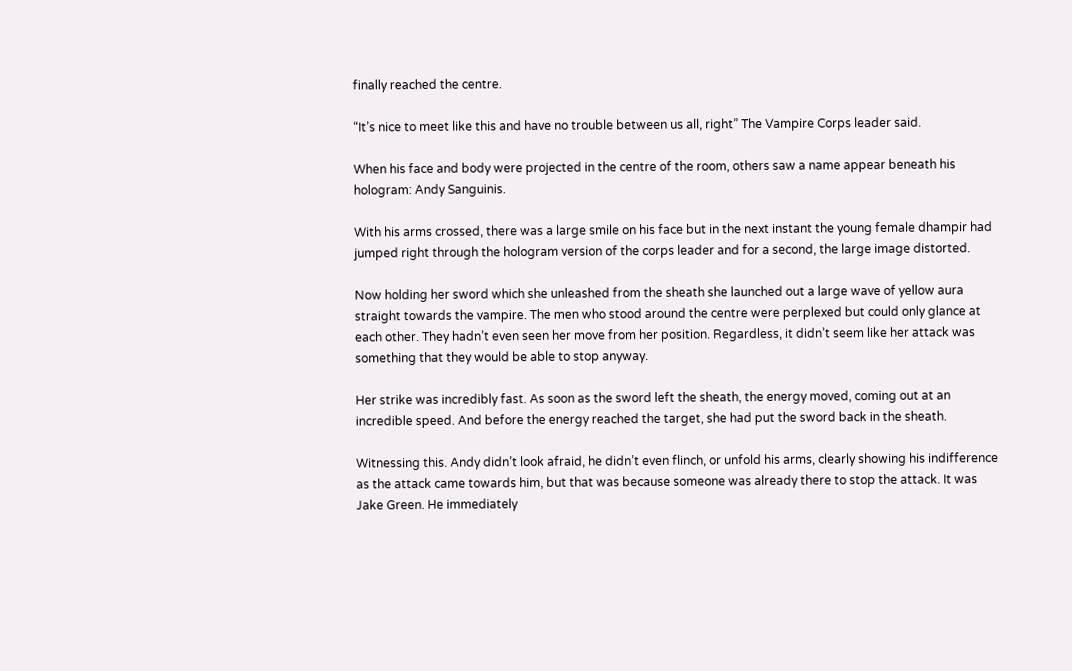finally reached the centre.

“It’s nice to meet like this and have no trouble between us all, right” The Vampire Corps leader said.

When his face and body were projected in the centre of the room, others saw a name appear beneath his hologram: Andy Sanguinis.

With his arms crossed, there was a large smile on his face but in the next instant the young female dhampir had jumped right through the hologram version of the corps leader and for a second, the large image distorted.

Now holding her sword which she unleashed from the sheath she launched out a large wave of yellow aura straight towards the vampire. The men who stood around the centre were perplexed but could only glance at each other. They hadn’t even seen her move from her position. Regardless, it didn’t seem like her attack was something that they would be able to stop anyway.

Her strike was incredibly fast. As soon as the sword left the sheath, the energy moved, coming out at an incredible speed. And before the energy reached the target, she had put the sword back in the sheath.

Witnessing this. Andy didn’t look afraid, he didn’t even flinch, or unfold his arms, clearly showing his indifference as the attack came towards him, but that was because someone was already there to stop the attack. It was Jake Green. He immediately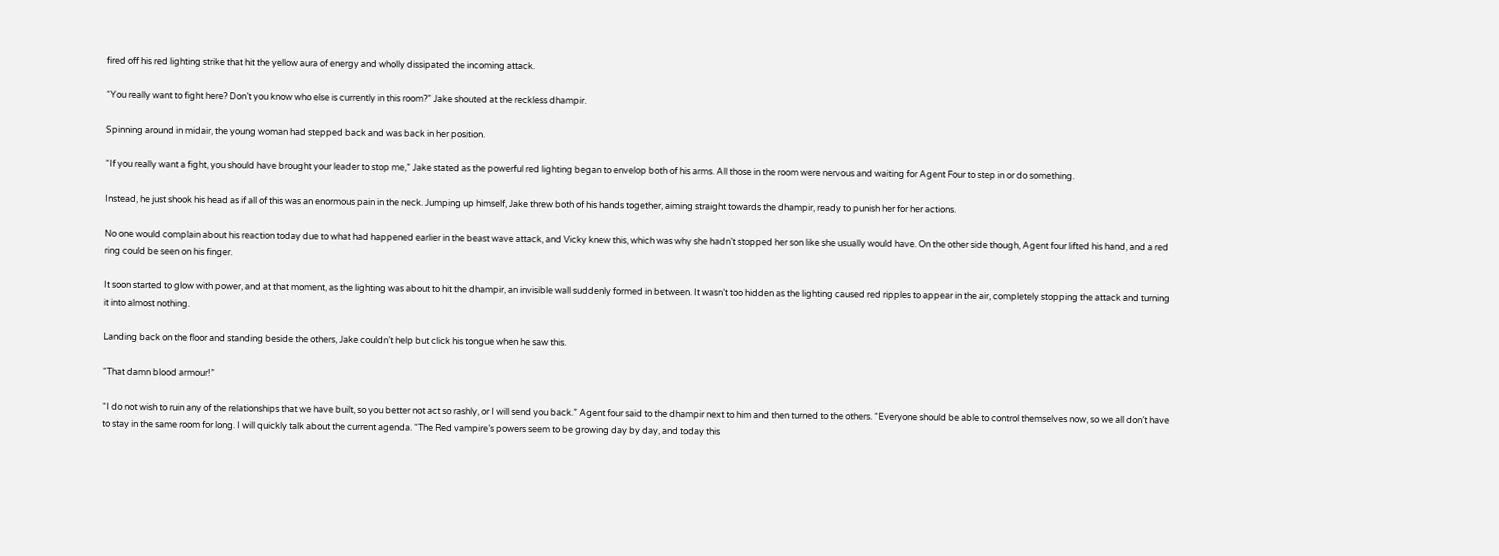fired off his red lighting strike that hit the yellow aura of energy and wholly dissipated the incoming attack.

“You really want to fight here? Don’t you know who else is currently in this room?” Jake shouted at the reckless dhampir.

Spinning around in midair, the young woman had stepped back and was back in her position.

“If you really want a fight, you should have brought your leader to stop me,” Jake stated as the powerful red lighting began to envelop both of his arms. All those in the room were nervous and waiting for Agent Four to step in or do something.

Instead, he just shook his head as if all of this was an enormous pain in the neck. Jumping up himself, Jake threw both of his hands together, aiming straight towards the dhampir, ready to punish her for her actions.

No one would complain about his reaction today due to what had happened earlier in the beast wave attack, and Vicky knew this, which was why she hadn’t stopped her son like she usually would have. On the other side though, Agent four lifted his hand, and a red ring could be seen on his finger.

It soon started to glow with power, and at that moment, as the lighting was about to hit the dhampir, an invisible wall suddenly formed in between. It wasn’t too hidden as the lighting caused red ripples to appear in the air, completely stopping the attack and turning it into almost nothing.

Landing back on the floor and standing beside the others, Jake couldn’t help but click his tongue when he saw this.

“That damn blood armour!”

“I do not wish to ruin any of the relationships that we have built, so you better not act so rashly, or I will send you back.” Agent four said to the dhampir next to him and then turned to the others. “Everyone should be able to control themselves now, so we all don’t have to stay in the same room for long. I will quickly talk about the current agenda. “The Red vampire’s powers seem to be growing day by day, and today this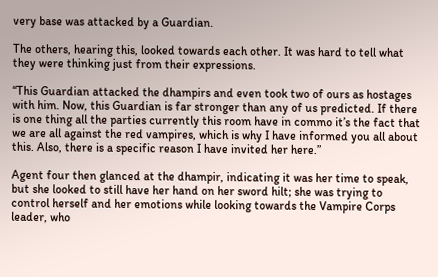very base was attacked by a Guardian.

The others, hearing this, looked towards each other. It was hard to tell what they were thinking just from their expressions.

“This Guardian attacked the dhampirs and even took two of ours as hostages with him. Now, this Guardian is far stronger than any of us predicted. If there is one thing all the parties currently this room have in commo it’s the fact that we are all against the red vampires, which is why I have informed you all about this. Also, there is a specific reason I have invited her here.”

Agent four then glanced at the dhampir, indicating it was her time to speak, but she looked to still have her hand on her sword hilt; she was trying to control herself and her emotions while looking towards the Vampire Corps leader, who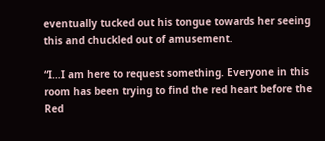eventually tucked out his tongue towards her seeing this and chuckled out of amusement.

“I…I am here to request something. Everyone in this room has been trying to find the red heart before the Red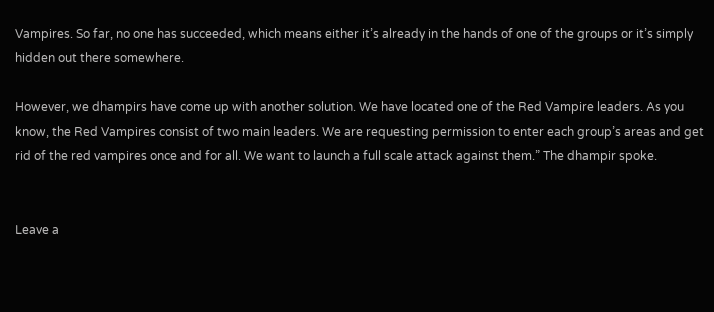Vampires. So far, no one has succeeded, which means either it’s already in the hands of one of the groups or it’s simply hidden out there somewhere.

However, we dhampirs have come up with another solution. We have located one of the Red Vampire leaders. As you know, the Red Vampires consist of two main leaders. We are requesting permission to enter each group’s areas and get rid of the red vampires once and for all. We want to launch a full scale attack against them.” The dhampir spoke.


Leave a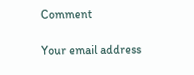Comment

Your email address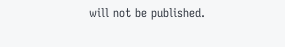will not be published.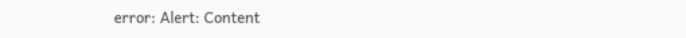error: Alert: Content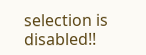selection is disabled!!